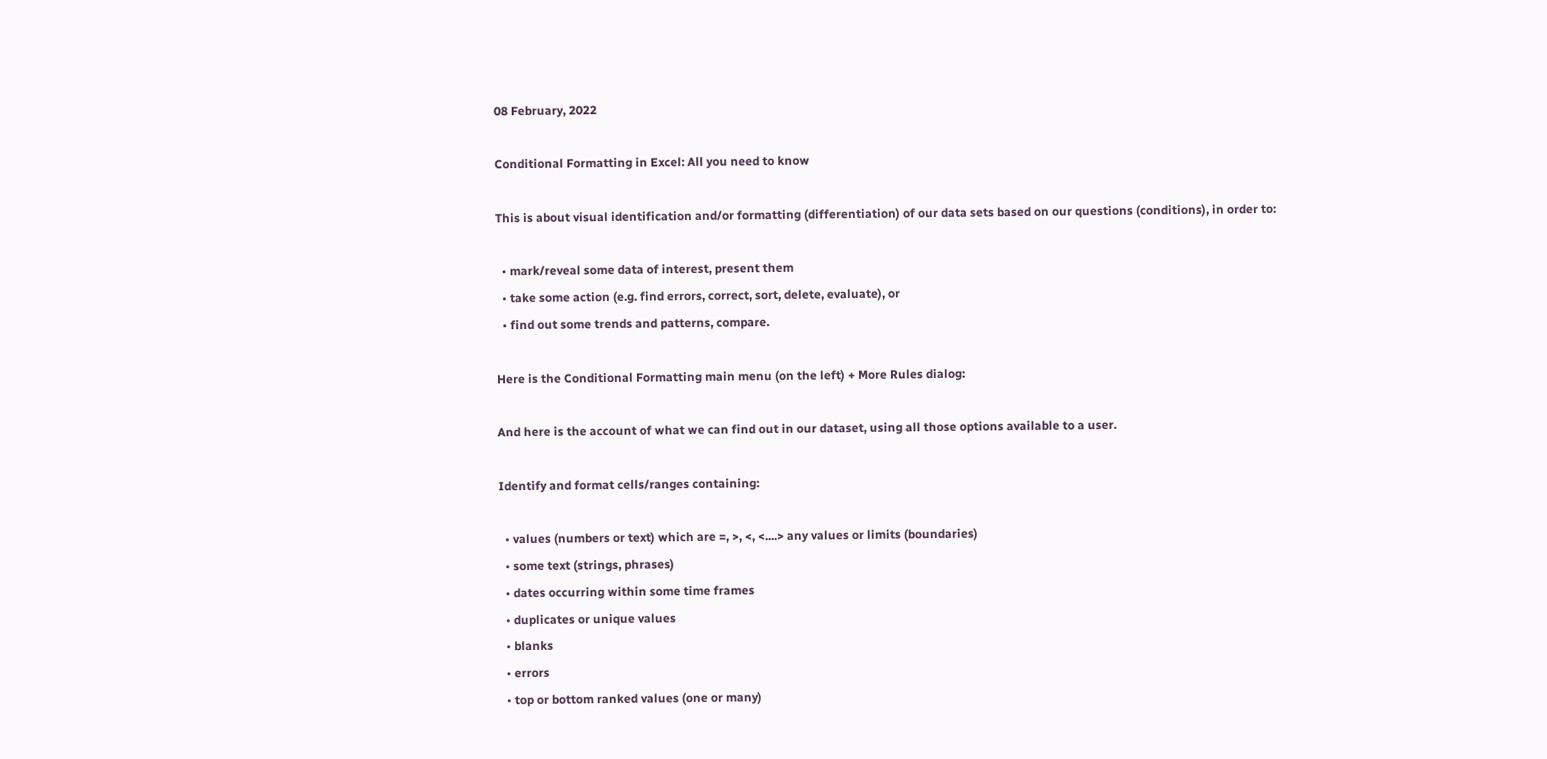08 February, 2022

Conditional Formatting in Excel: All you need to know

This is about visual identification and/or formatting (differentiation) of our data sets based on our questions (conditions), in order to:

  • mark/reveal some data of interest, present them
  • take some action (e.g. find errors, correct, sort, delete, evaluate), or
  • find out some trends and patterns, compare.

Here is the Conditional Formatting main menu (on the left) + More Rules dialog:

And here is the account of what we can find out in our dataset, using all those options available to a user.

Identify and format cells/ranges containing:

  • values (numbers or text) which are =, >, <, <....> any values or limits (boundaries)
  • some text (strings, phrases)
  • dates occurring within some time frames
  • duplicates or unique values
  • blanks
  • errors
  • top or bottom ranked values (one or many)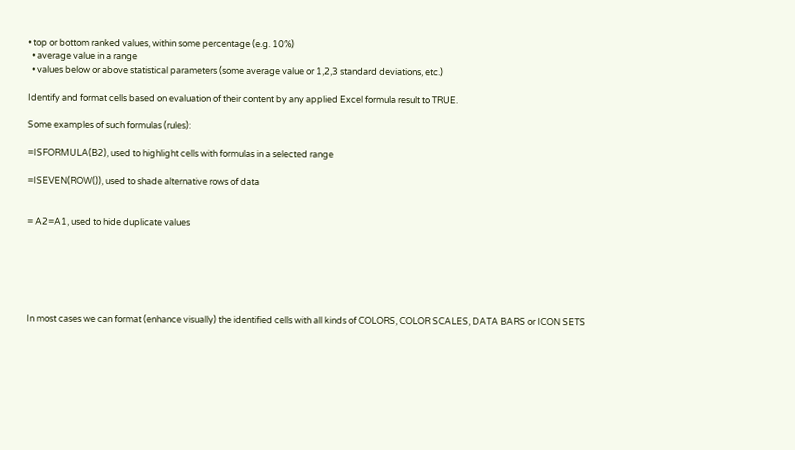• top or bottom ranked values, within some percentage (e.g. 10%)
  • average value in a range
  • values below or above statistical parameters (some average value or 1,2,3 standard deviations, etc.)

Identify and format cells based on evaluation of their content by any applied Excel formula result to TRUE.

Some examples of such formulas (rules):

=ISFORMULA(B2), used to highlight cells with formulas in a selected range

=ISEVEN(ROW()), used to shade alternative rows of data


= A2=A1, used to hide duplicate values






In most cases we can format (enhance visually) the identified cells with all kinds of COLORS, COLOR SCALES, DATA BARS or ICON SETS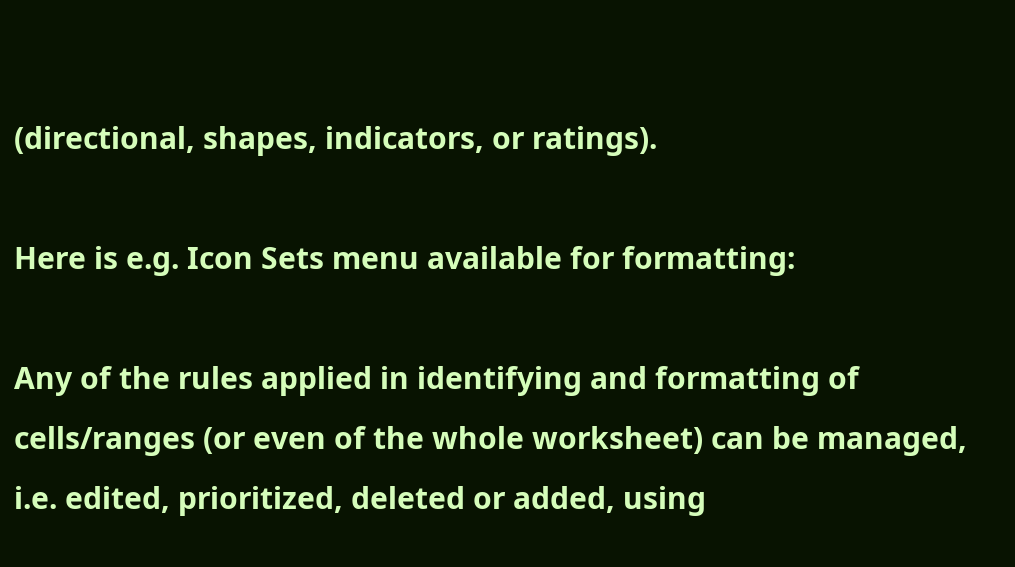(directional, shapes, indicators, or ratings).

Here is e.g. Icon Sets menu available for formatting:

Any of the rules applied in identifying and formatting of cells/ranges (or even of the whole worksheet) can be managed, i.e. edited, prioritized, deleted or added, using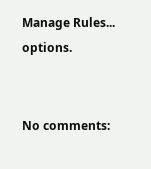Manage Rules... options.


No comments: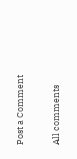Post a Comment

All comments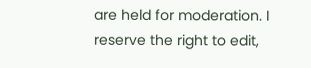are held for moderation. I reserve the right to edit,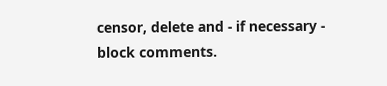censor, delete and - if necessary - block comments.